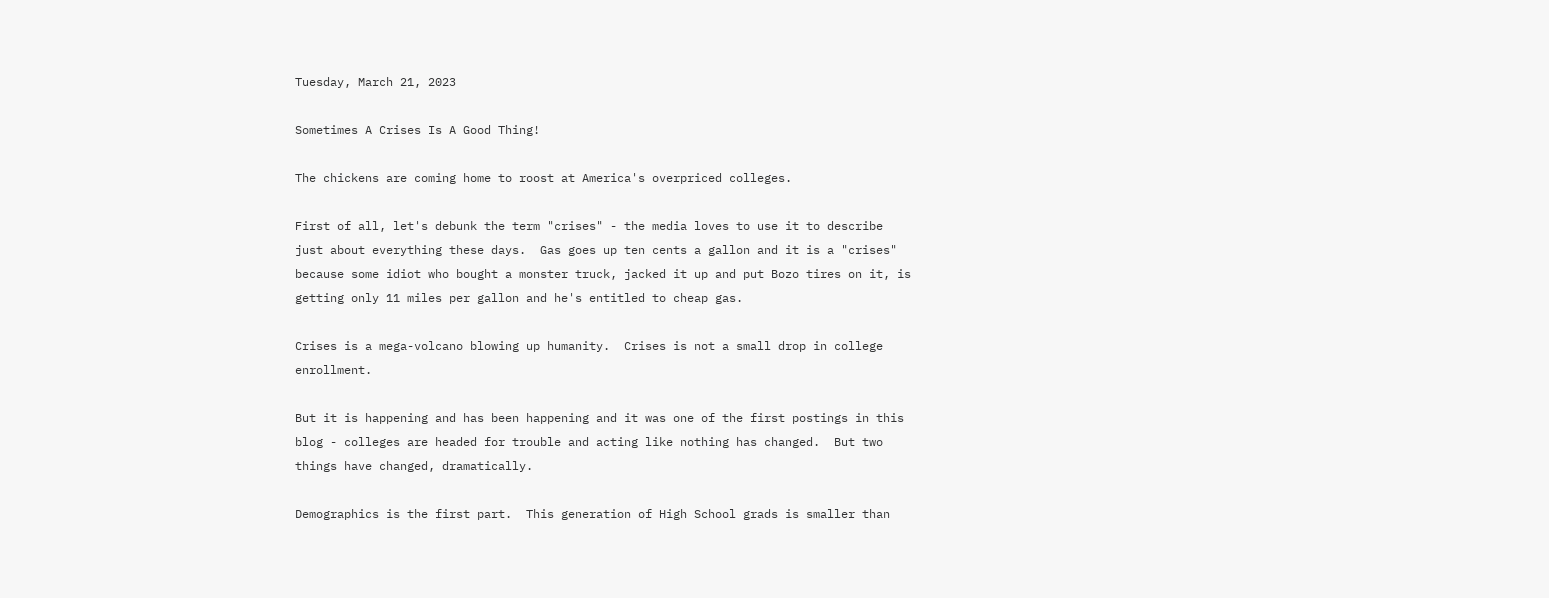Tuesday, March 21, 2023

Sometimes A Crises Is A Good Thing!

The chickens are coming home to roost at America's overpriced colleges.

First of all, let's debunk the term "crises" - the media loves to use it to describe just about everything these days.  Gas goes up ten cents a gallon and it is a "crises" because some idiot who bought a monster truck, jacked it up and put Bozo tires on it, is getting only 11 miles per gallon and he's entitled to cheap gas.

Crises is a mega-volcano blowing up humanity.  Crises is not a small drop in college enrollment.

But it is happening and has been happening and it was one of the first postings in this blog - colleges are headed for trouble and acting like nothing has changed.  But two things have changed, dramatically.

Demographics is the first part.  This generation of High School grads is smaller than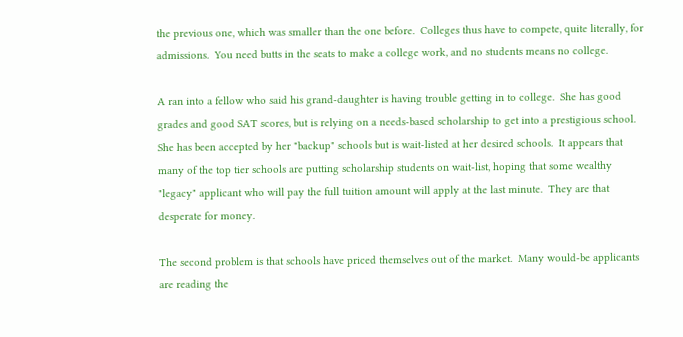the previous one, which was smaller than the one before.  Colleges thus have to compete, quite literally, for admissions.  You need butts in the seats to make a college work, and no students means no college.

A ran into a fellow who said his grand-daughter is having trouble getting in to college.  She has good grades and good SAT scores, but is relying on a needs-based scholarship to get into a prestigious school.  She has been accepted by her "backup" schools but is wait-listed at her desired schools.  It appears that many of the top tier schools are putting scholarship students on wait-list, hoping that some wealthy "legacy" applicant who will pay the full tuition amount will apply at the last minute.  They are that desperate for money.

The second problem is that schools have priced themselves out of the market.  Many would-be applicants are reading the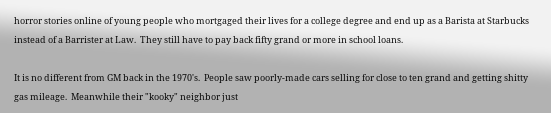horror stories online of young people who mortgaged their lives for a college degree and end up as a Barista at Starbucks instead of a Barrister at Law.  They still have to pay back fifty grand or more in school loans.

It is no different from GM back in the 1970's.  People saw poorly-made cars selling for close to ten grand and getting shitty gas mileage.  Meanwhile their "kooky" neighbor just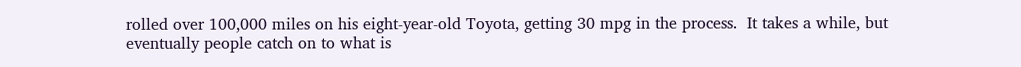rolled over 100,000 miles on his eight-year-old Toyota, getting 30 mpg in the process.  It takes a while, but eventually people catch on to what is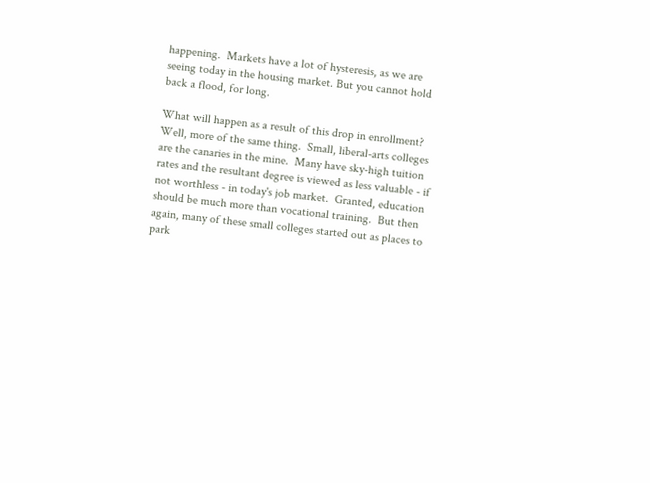happening.  Markets have a lot of hysteresis, as we are seeing today in the housing market. But you cannot hold back a flood, for long.

What will happen as a result of this drop in enrollment?  Well, more of the same thing.  Small, liberal-arts colleges are the canaries in the mine.  Many have sky-high tuition rates and the resultant degree is viewed as less valuable - if not worthless - in today's job market.  Granted, education should be much more than vocational training.  But then again, many of these small colleges started out as places to park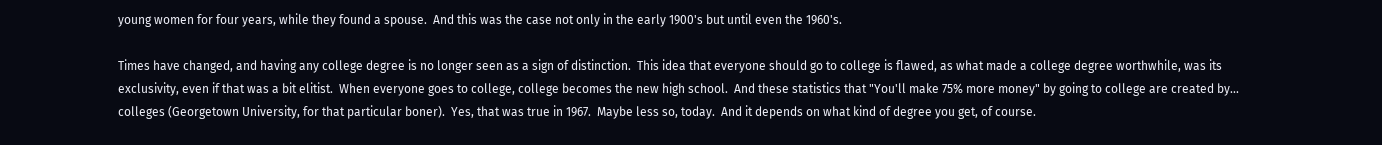young women for four years, while they found a spouse.  And this was the case not only in the early 1900's but until even the 1960's.

Times have changed, and having any college degree is no longer seen as a sign of distinction.  This idea that everyone should go to college is flawed, as what made a college degree worthwhile, was its exclusivity, even if that was a bit elitist.  When everyone goes to college, college becomes the new high school.  And these statistics that "You'll make 75% more money" by going to college are created by... colleges (Georgetown University, for that particular boner).  Yes, that was true in 1967.  Maybe less so, today.  And it depends on what kind of degree you get, of course.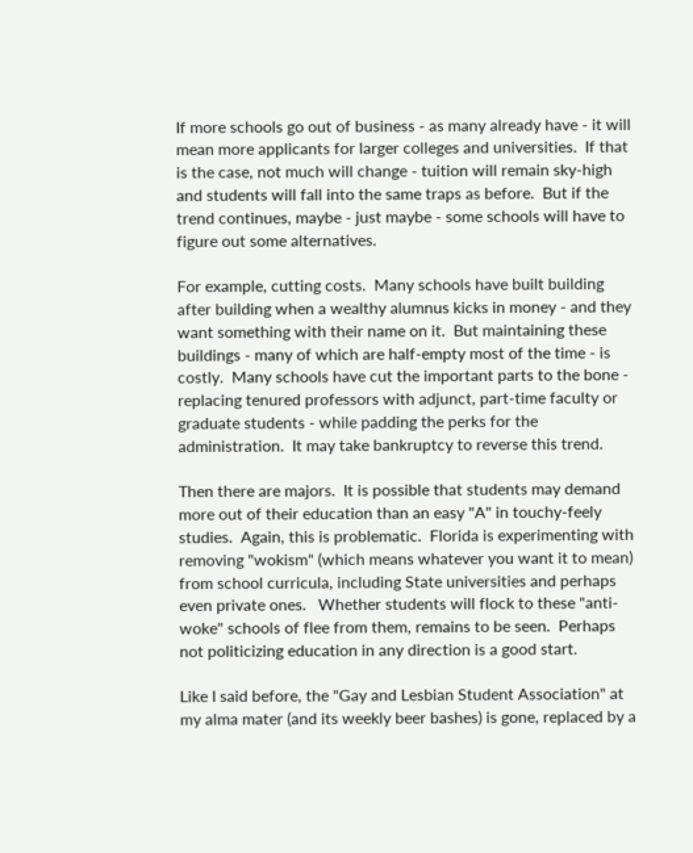If more schools go out of business - as many already have - it will mean more applicants for larger colleges and universities.  If that is the case, not much will change - tuition will remain sky-high and students will fall into the same traps as before.  But if the trend continues, maybe - just maybe - some schools will have to figure out some alternatives.

For example, cutting costs.  Many schools have built building after building when a wealthy alumnus kicks in money - and they want something with their name on it.  But maintaining these buildings - many of which are half-empty most of the time - is costly.  Many schools have cut the important parts to the bone - replacing tenured professors with adjunct, part-time faculty or graduate students - while padding the perks for the administration.  It may take bankruptcy to reverse this trend.

Then there are majors.  It is possible that students may demand more out of their education than an easy "A" in touchy-feely studies.  Again, this is problematic.  Florida is experimenting with removing "wokism" (which means whatever you want it to mean) from school curricula, including State universities and perhaps even private ones.   Whether students will flock to these "anti-woke" schools of flee from them, remains to be seen.  Perhaps not politicizing education in any direction is a good start.

Like I said before, the "Gay and Lesbian Student Association" at my alma mater (and its weekly beer bashes) is gone, replaced by a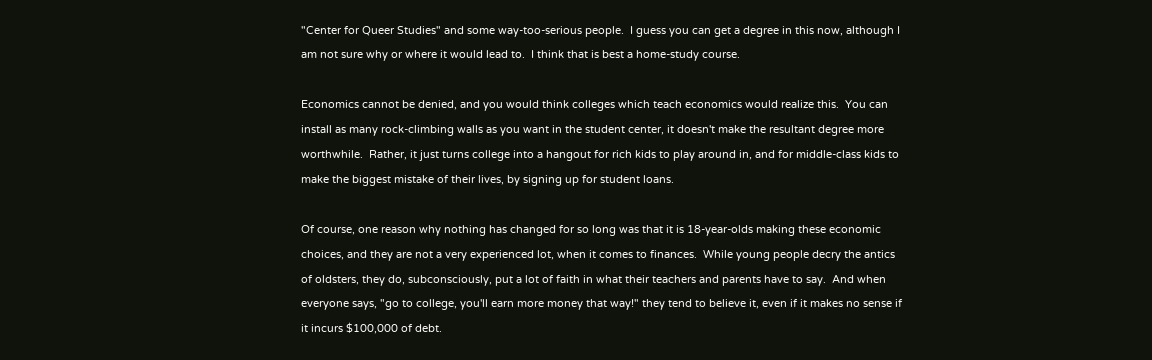"Center for Queer Studies" and some way-too-serious people.  I guess you can get a degree in this now, although I am not sure why or where it would lead to.  I think that is best a home-study course.

Economics cannot be denied, and you would think colleges which teach economics would realize this.  You can install as many rock-climbing walls as you want in the student center, it doesn't make the resultant degree more worthwhile.  Rather, it just turns college into a hangout for rich kids to play around in, and for middle-class kids to make the biggest mistake of their lives, by signing up for student loans.

Of course, one reason why nothing has changed for so long was that it is 18-year-olds making these economic choices, and they are not a very experienced lot, when it comes to finances.  While young people decry the antics of oldsters, they do, subconsciously, put a lot of faith in what their teachers and parents have to say.  And when everyone says, "go to college, you'll earn more money that way!" they tend to believe it, even if it makes no sense if it incurs $100,000 of debt.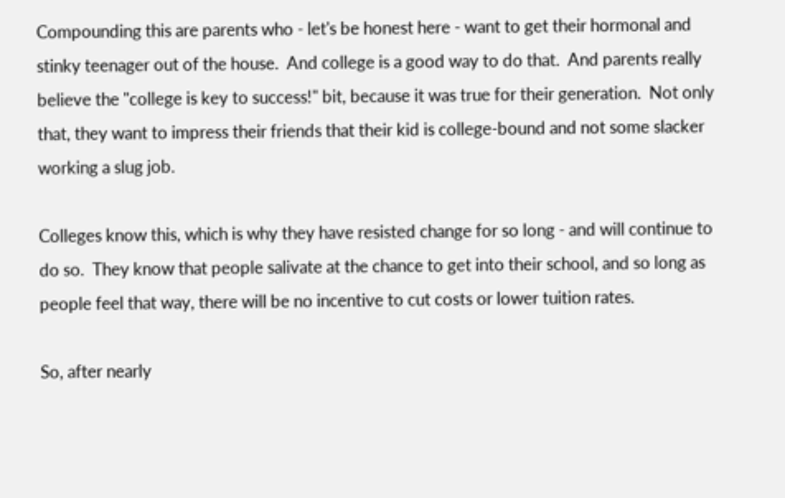Compounding this are parents who - let's be honest here - want to get their hormonal and stinky teenager out of the house.  And college is a good way to do that.  And parents really believe the "college is key to success!" bit, because it was true for their generation.  Not only that, they want to impress their friends that their kid is college-bound and not some slacker working a slug job.

Colleges know this, which is why they have resisted change for so long - and will continue to do so.  They know that people salivate at the chance to get into their school, and so long as people feel that way, there will be no incentive to cut costs or lower tuition rates.

So, after nearly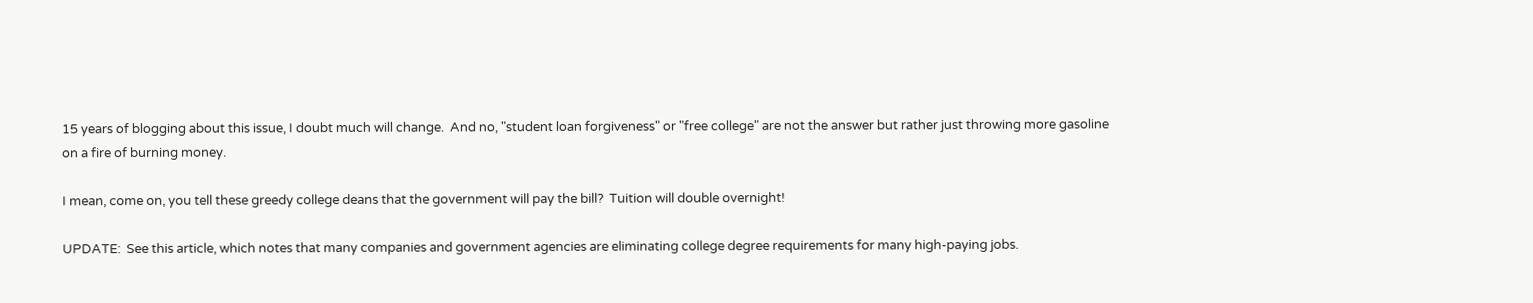15 years of blogging about this issue, I doubt much will change.  And no, "student loan forgiveness" or "free college" are not the answer but rather just throwing more gasoline on a fire of burning money.

I mean, come on, you tell these greedy college deans that the government will pay the bill?  Tuition will double overnight!

UPDATE:  See this article, which notes that many companies and government agencies are eliminating college degree requirements for many high-paying jobs.